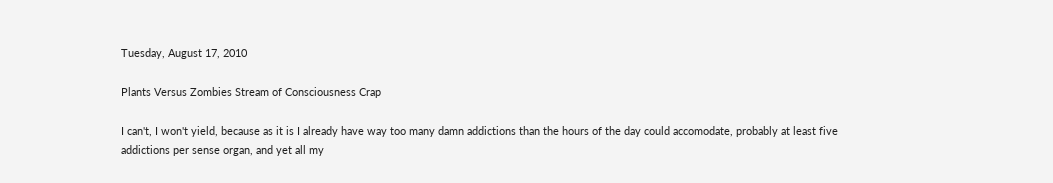Tuesday, August 17, 2010

Plants Versus Zombies Stream of Consciousness Crap

I can't, I won't yield, because as it is I already have way too many damn addictions than the hours of the day could accomodate, probably at least five addictions per sense organ, and yet all my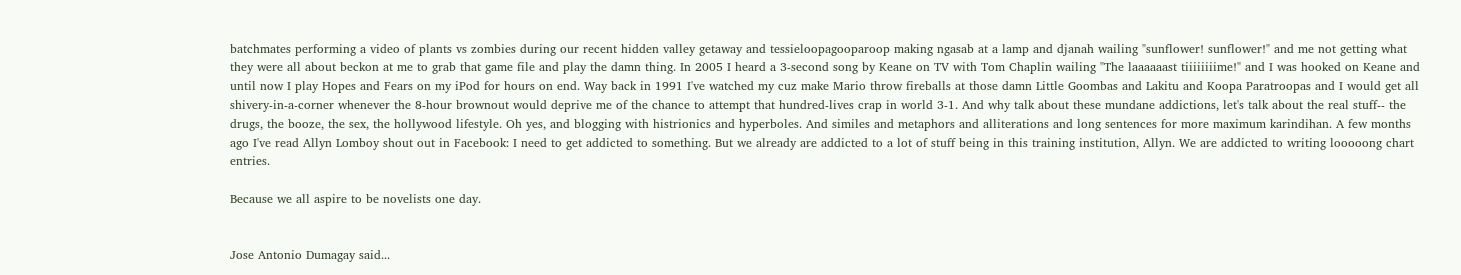batchmates performing a video of plants vs zombies during our recent hidden valley getaway and tessieloopagooparoop making ngasab at a lamp and djanah wailing "sunflower! sunflower!" and me not getting what they were all about beckon at me to grab that game file and play the damn thing. In 2005 I heard a 3-second song by Keane on TV with Tom Chaplin wailing "The laaaaaast tiiiiiiiime!" and I was hooked on Keane and until now I play Hopes and Fears on my iPod for hours on end. Way back in 1991 I've watched my cuz make Mario throw fireballs at those damn Little Goombas and Lakitu and Koopa Paratroopas and I would get all shivery-in-a-corner whenever the 8-hour brownout would deprive me of the chance to attempt that hundred-lives crap in world 3-1. And why talk about these mundane addictions, let's talk about the real stuff-- the drugs, the booze, the sex, the hollywood lifestyle. Oh yes, and blogging with histrionics and hyperboles. And similes and metaphors and alliterations and long sentences for more maximum karindihan. A few months ago I've read Allyn Lomboy shout out in Facebook: I need to get addicted to something. But we already are addicted to a lot of stuff being in this training institution, Allyn. We are addicted to writing looooong chart entries.

Because we all aspire to be novelists one day.


Jose Antonio Dumagay said...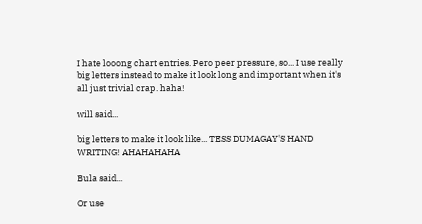I hate looong chart entries. Pero peer pressure, so... I use really big letters instead to make it look long and important when it's all just trivial crap. haha!

will said...

big letters to make it look like... TESS DUMAGAY'S HAND WRITING! AHAHAHAHA

Bula said...

Or use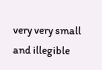very very small and illegible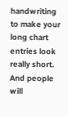handwriting to make your long chart entries look really short.
And people will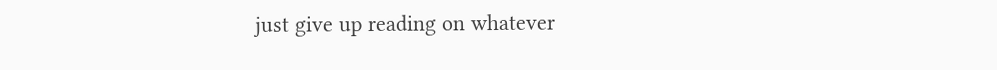just give up reading on whatever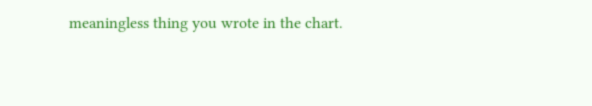meaningless thing you wrote in the chart.